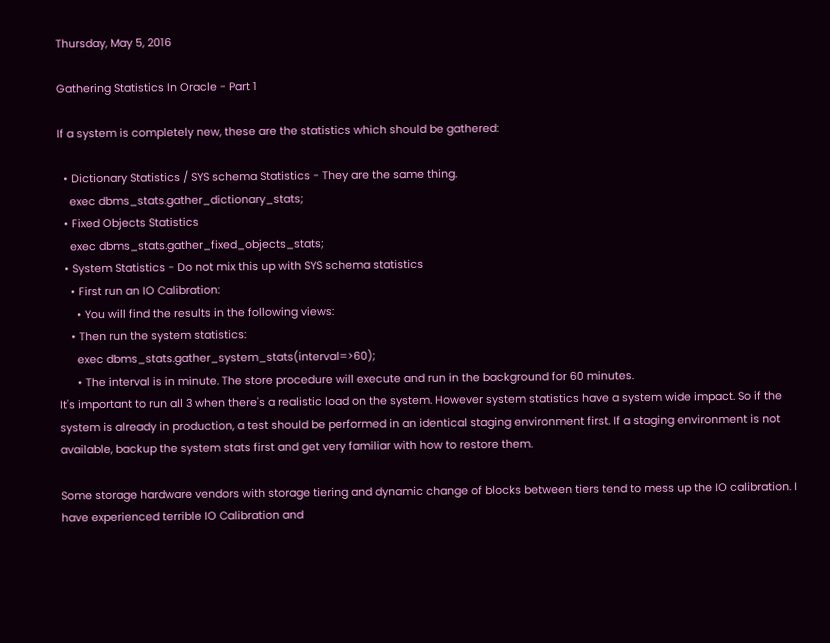Thursday, May 5, 2016

Gathering Statistics In Oracle - Part 1

If a system is completely new, these are the statistics which should be gathered:

  • Dictionary Statistics / SYS schema Statistics - They are the same thing.
    exec dbms_stats.gather_dictionary_stats;
  • Fixed Objects Statistics
    exec dbms_stats.gather_fixed_objects_stats;
  • System Statistics - Do not mix this up with SYS schema statistics
    • First run an IO Calibration:
      • You will find the results in the following views:
    • Then run the system statistics:
      exec dbms_stats.gather_system_stats(interval=>60);
      • The interval is in minute. The store procedure will execute and run in the background for 60 minutes.
It's important to run all 3 when there's a realistic load on the system. However system statistics have a system wide impact. So if the system is already in production, a test should be performed in an identical staging environment first. If a staging environment is not available, backup the system stats first and get very familiar with how to restore them.

Some storage hardware vendors with storage tiering and dynamic change of blocks between tiers tend to mess up the IO calibration. I have experienced terrible IO Calibration and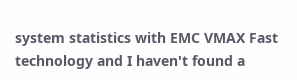system statistics with EMC VMAX Fast technology and I haven't found a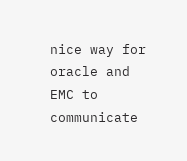nice way for oracle and EMC to communicate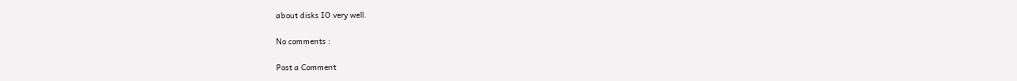about disks IO very well.

No comments :

Post a Comment